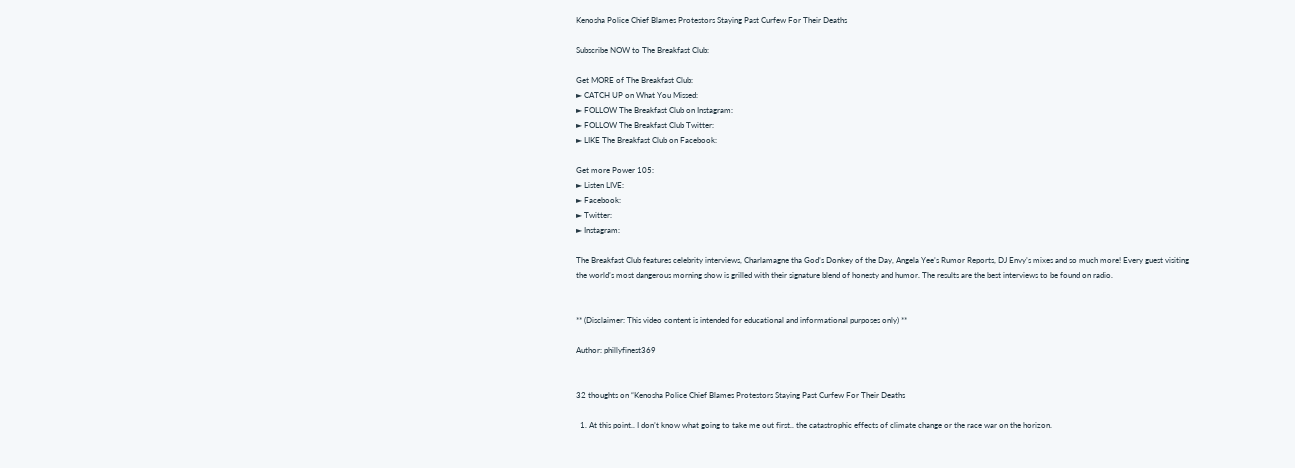Kenosha Police Chief Blames Protestors Staying Past Curfew For Their Deaths

Subscribe NOW to The Breakfast Club:

Get MORE of The Breakfast Club:
► CATCH UP on What You Missed:
► FOLLOW The Breakfast Club on Instagram:
► FOLLOW The Breakfast Club Twitter:
► LIKE The Breakfast Club on Facebook:

Get more Power 105:
► Listen LIVE:
► Facebook:
► Twitter:
► Instagram:

The Breakfast Club features celebrity interviews, Charlamagne tha God’s Donkey of the Day, Angela Yee’s Rumor Reports, DJ Envy’s mixes and so much more! Every guest visiting the world’s most dangerous morning show is grilled with their signature blend of honesty and humor. The results are the best interviews to be found on radio.


** (Disclaimer: This video content is intended for educational and informational purposes only) **

Author: phillyfinest369


32 thoughts on “Kenosha Police Chief Blames Protestors Staying Past Curfew For Their Deaths

  1. At this point.. I don’t know what going to take me out first.. the catastrophic effects of climate change or the race war on the horizon.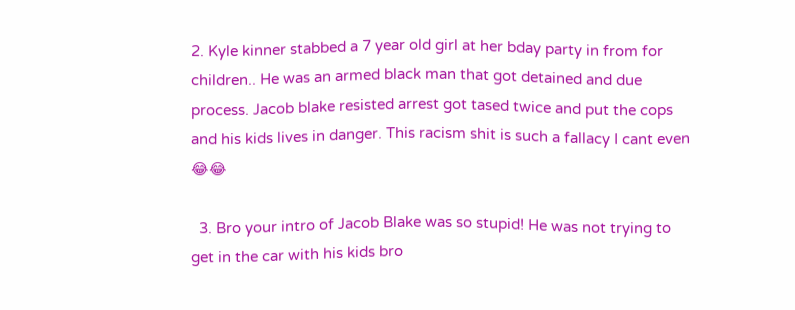2. Kyle kinner stabbed a 7 year old girl at her bday party in from for children.. He was an armed black man that got detained and due process. Jacob blake resisted arrest got tased twice and put the cops and his kids lives in danger. This racism shit is such a fallacy I cant even 😂😂

  3. Bro your intro of Jacob Blake was so stupid! He was not trying to get in the car with his kids bro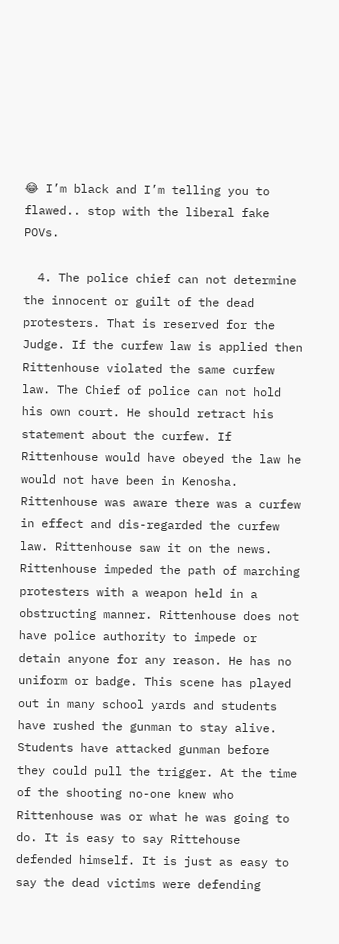😂 I’m black and I’m telling you to flawed.. stop with the liberal fake POVs.

  4. The police chief can not determine the innocent or guilt of the dead protesters. That is reserved for the Judge. If the curfew law is applied then Rittenhouse violated the same curfew law. The Chief of police can not hold his own court. He should retract his statement about the curfew. If Rittenhouse would have obeyed the law he would not have been in Kenosha. Rittenhouse was aware there was a curfew in effect and dis-regarded the curfew law. Rittenhouse saw it on the news. Rittenhouse impeded the path of marching protesters with a weapon held in a obstructing manner. Rittenhouse does not have police authority to impede or detain anyone for any reason. He has no uniform or badge. This scene has played out in many school yards and students have rushed the gunman to stay alive. Students have attacked gunman before they could pull the trigger. At the time of the shooting no-one knew who Rittenhouse was or what he was going to do. It is easy to say Rittehouse defended himself. It is just as easy to say the dead victims were defending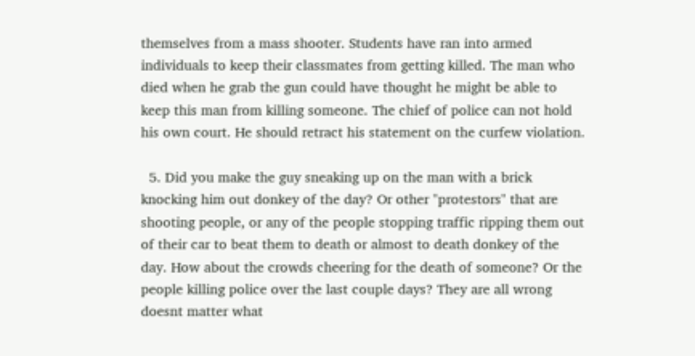themselves from a mass shooter. Students have ran into armed individuals to keep their classmates from getting killed. The man who died when he grab the gun could have thought he might be able to keep this man from killing someone. The chief of police can not hold his own court. He should retract his statement on the curfew violation.

  5. Did you make the guy sneaking up on the man with a brick knocking him out donkey of the day? Or other "protestors" that are shooting people, or any of the people stopping traffic ripping them out of their car to beat them to death or almost to death donkey of the day. How about the crowds cheering for the death of someone? Or the people killing police over the last couple days? They are all wrong doesnt matter what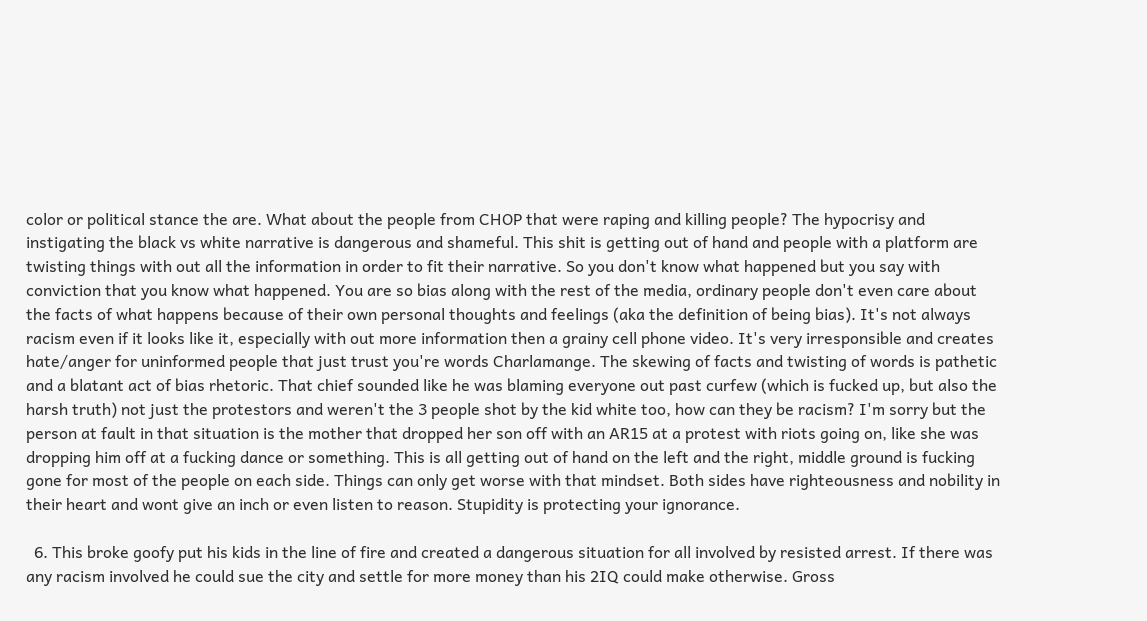color or political stance the are. What about the people from CHOP that were raping and killing people? The hypocrisy and instigating the black vs white narrative is dangerous and shameful. This shit is getting out of hand and people with a platform are twisting things with out all the information in order to fit their narrative. So you don't know what happened but you say with conviction that you know what happened. You are so bias along with the rest of the media, ordinary people don't even care about the facts of what happens because of their own personal thoughts and feelings (aka the definition of being bias). It's not always racism even if it looks like it, especially with out more information then a grainy cell phone video. It's very irresponsible and creates hate/anger for uninformed people that just trust you're words Charlamange. The skewing of facts and twisting of words is pathetic and a blatant act of bias rhetoric. That chief sounded like he was blaming everyone out past curfew (which is fucked up, but also the harsh truth) not just the protestors and weren't the 3 people shot by the kid white too, how can they be racism? I'm sorry but the person at fault in that situation is the mother that dropped her son off with an AR15 at a protest with riots going on, like she was dropping him off at a fucking dance or something. This is all getting out of hand on the left and the right, middle ground is fucking gone for most of the people on each side. Things can only get worse with that mindset. Both sides have righteousness and nobility in their heart and wont give an inch or even listen to reason. Stupidity is protecting your ignorance.

  6. This broke goofy put his kids in the line of fire and created a dangerous situation for all involved by resisted arrest. If there was any racism involved he could sue the city and settle for more money than his 2IQ could make otherwise. Gross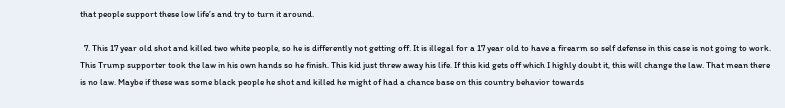that people support these low life’s and try to turn it around.

  7. This 17 year old shot and killed two white people, so he is differently not getting off. It is illegal for a 17 year old to have a firearm so self defense in this case is not going to work. This Trump supporter took the law in his own hands so he finish. This kid just threw away his life. If this kid gets off which I highly doubt it, this will change the law. That mean there is no law. Maybe if these was some black people he shot and killed he might of had a chance base on this country behavior towards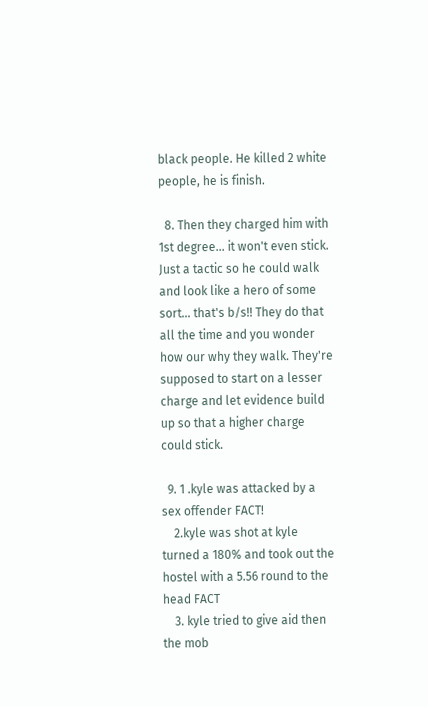black people. He killed 2 white people, he is finish.

  8. Then they charged him with 1st degree… it won't even stick. Just a tactic so he could walk and look like a hero of some sort… that's b/s!! They do that all the time and you wonder how our why they walk. They're supposed to start on a lesser charge and let evidence build up so that a higher charge could stick.

  9. 1 .kyle was attacked by a sex offender FACT!
    2.kyle was shot at kyle turned a 180% and took out the hostel with a 5.56 round to the head FACT
    3. kyle tried to give aid then the mob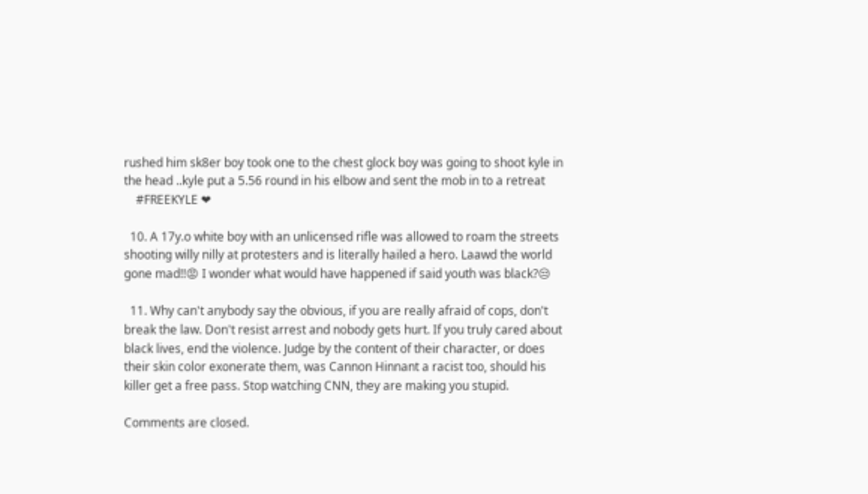rushed him sk8er boy took one to the chest glock boy was going to shoot kyle in the head ..kyle put a 5.56 round in his elbow and sent the mob in to a retreat
    #FREEKYLE ❤

  10. A 17y.o white boy with an unlicensed rifle was allowed to roam the streets shooting willy nilly at protesters and is literally hailed a hero. Laawd the world gone mad!!😡 I wonder what would have happened if said youth was black?😒

  11. Why can't anybody say the obvious, if you are really afraid of cops, don't break the law. Don't resist arrest and nobody gets hurt. If you truly cared about black lives, end the violence. Judge by the content of their character, or does their skin color exonerate them, was Cannon Hinnant a racist too, should his killer get a free pass. Stop watching CNN, they are making you stupid.

Comments are closed.